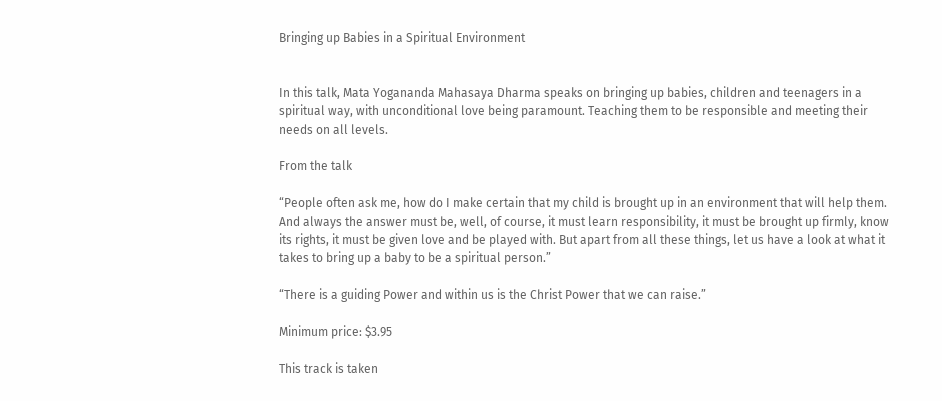Bringing up Babies in a Spiritual Environment


In this talk, Mata Yogananda Mahasaya Dharma speaks on bringing up babies, children and teenagers in a spiritual way, with unconditional love being paramount. Teaching them to be responsible and meeting their needs on all levels.

From the talk

“People often ask me, how do I make certain that my child is brought up in an environment that will help them. And always the answer must be, well, of course, it must learn responsibility, it must be brought up firmly, know its rights, it must be given love and be played with. But apart from all these things, let us have a look at what it takes to bring up a baby to be a spiritual person.”

“There is a guiding Power and within us is the Christ Power that we can raise.”

Minimum price: $3.95

This track is taken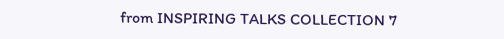from INSPIRING TALKS COLLECTION 7